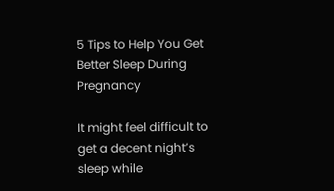5 Tips to Help You Get Better Sleep During Pregnancy

It might feel difficult to get a decent night’s sleep while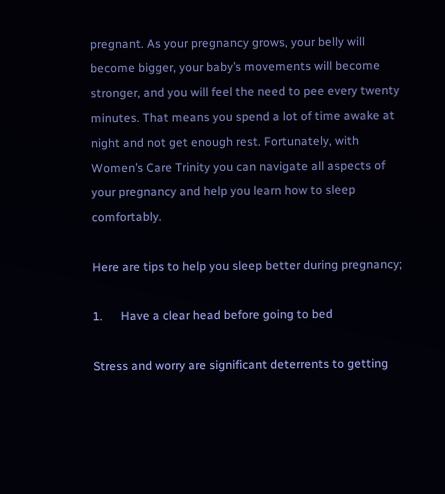pregnant. As your pregnancy grows, your belly will become bigger, your baby’s movements will become stronger, and you will feel the need to pee every twenty minutes. That means you spend a lot of time awake at night and not get enough rest. Fortunately, with Women’s Care Trinity you can navigate all aspects of your pregnancy and help you learn how to sleep comfortably.

Here are tips to help you sleep better during pregnancy;

1.      Have a clear head before going to bed

Stress and worry are significant deterrents to getting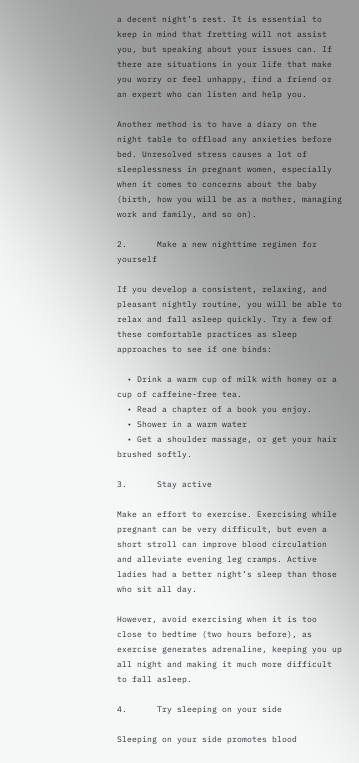a decent night’s rest. It is essential to keep in mind that fretting will not assist you, but speaking about your issues can. If there are situations in your life that make you worry or feel unhappy, find a friend or an expert who can listen and help you.

Another method is to have a diary on the night table to offload any anxieties before bed. Unresolved stress causes a lot of sleeplessness in pregnant women, especially when it comes to concerns about the baby (birth, how you will be as a mother, managing work and family, and so on).

2.      Make a new nighttime regimen for yourself

If you develop a consistent, relaxing, and pleasant nightly routine, you will be able to relax and fall asleep quickly. Try a few of these comfortable practices as sleep approaches to see if one binds:

  • Drink a warm cup of milk with honey or a cup of caffeine-free tea.
  • Read a chapter of a book you enjoy.
  • Shower in a warm water
  • Get a shoulder massage, or get your hair brushed softly.

3.      Stay active

Make an effort to exercise. Exercising while pregnant can be very difficult, but even a short stroll can improve blood circulation and alleviate evening leg cramps. Active ladies had a better night’s sleep than those who sit all day.

However, avoid exercising when it is too close to bedtime (two hours before), as exercise generates adrenaline, keeping you up all night and making it much more difficult to fall asleep.

4.      Try sleeping on your side

Sleeping on your side promotes blood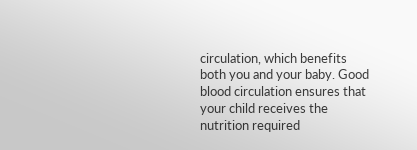circulation, which benefits both you and your baby. Good blood circulation ensures that your child receives the nutrition required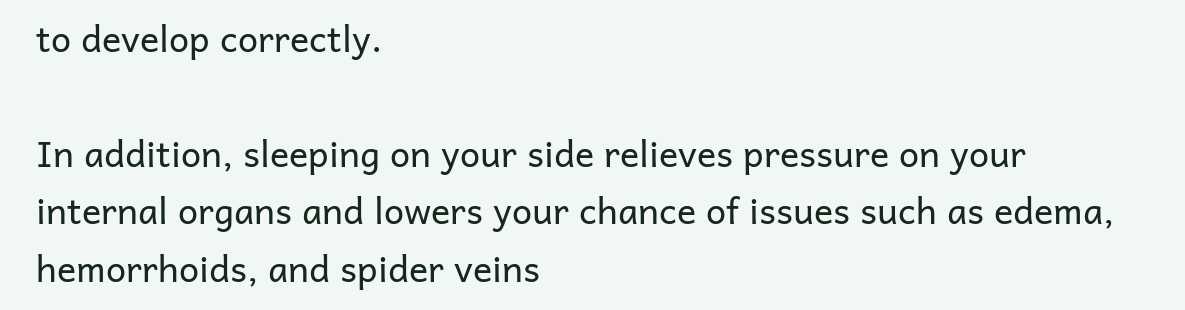to develop correctly.

In addition, sleeping on your side relieves pressure on your internal organs and lowers your chance of issues such as edema, hemorrhoids, and spider veins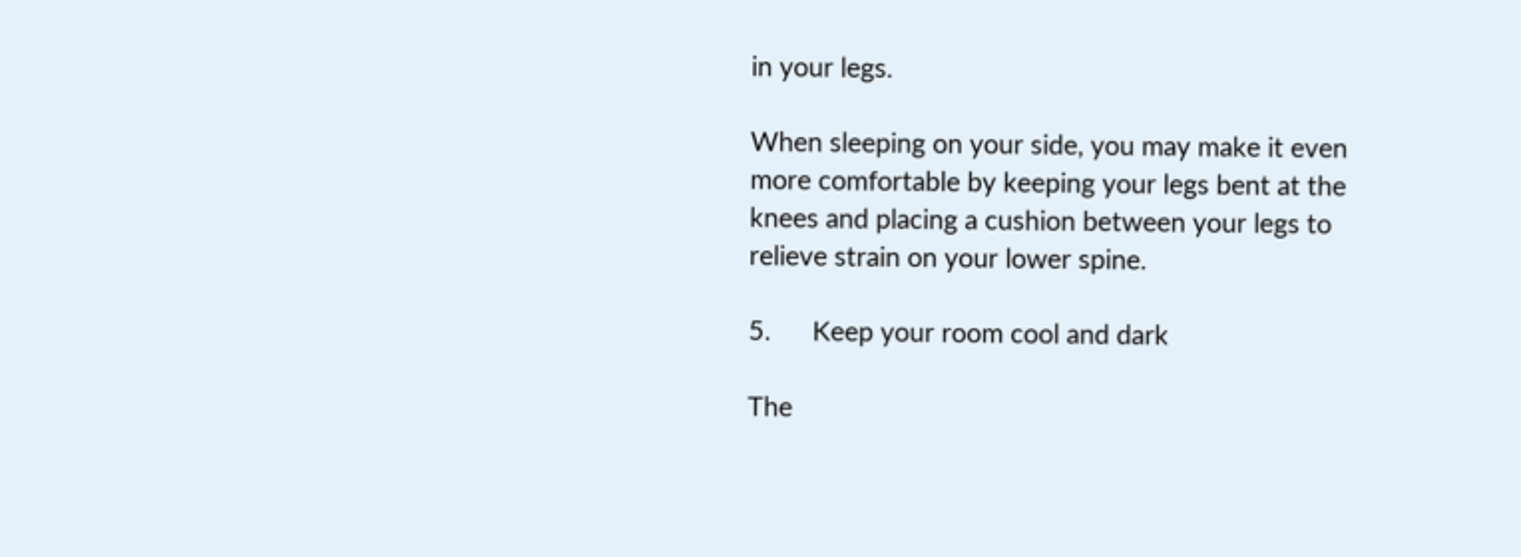in your legs.

When sleeping on your side, you may make it even more comfortable by keeping your legs bent at the knees and placing a cushion between your legs to relieve strain on your lower spine.

5.      Keep your room cool and dark

The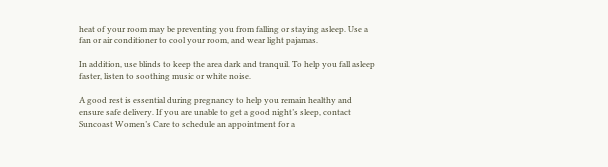heat of your room may be preventing you from falling or staying asleep. Use a fan or air conditioner to cool your room, and wear light pajamas.

In addition, use blinds to keep the area dark and tranquil. To help you fall asleep faster, listen to soothing music or white noise.

A good rest is essential during pregnancy to help you remain healthy and ensure safe delivery. If you are unable to get a good night’s sleep, contact Suncoast Women’s Care to schedule an appointment for a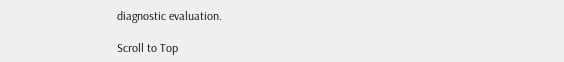diagnostic evaluation.

Scroll to Top